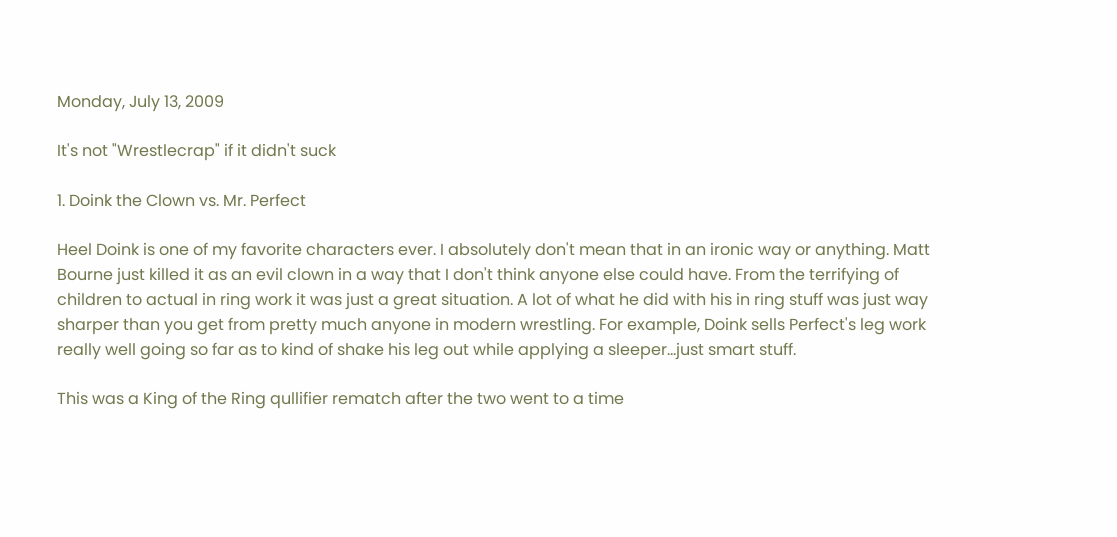Monday, July 13, 2009

It's not "Wrestlecrap" if it didn't suck

1. Doink the Clown vs. Mr. Perfect

Heel Doink is one of my favorite characters ever. I absolutely don't mean that in an ironic way or anything. Matt Bourne just killed it as an evil clown in a way that I don't think anyone else could have. From the terrifying of children to actual in ring work it was just a great situation. A lot of what he did with his in ring stuff was just way sharper than you get from pretty much anyone in modern wrestling. For example, Doink sells Perfect's leg work really well going so far as to kind of shake his leg out while applying a sleeper...just smart stuff.

This was a King of the Ring qullifier rematch after the two went to a time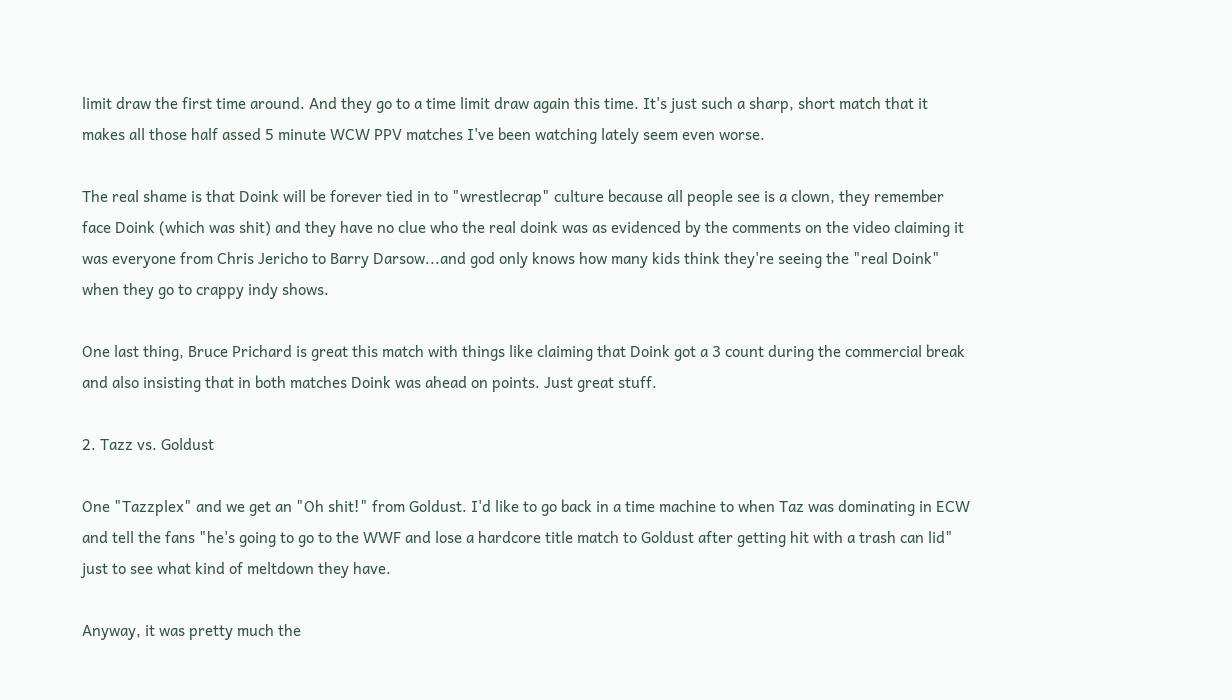limit draw the first time around. And they go to a time limit draw again this time. It's just such a sharp, short match that it makes all those half assed 5 minute WCW PPV matches I've been watching lately seem even worse.

The real shame is that Doink will be forever tied in to "wrestlecrap" culture because all people see is a clown, they remember face Doink (which was shit) and they have no clue who the real doink was as evidenced by the comments on the video claiming it was everyone from Chris Jericho to Barry Darsow...and god only knows how many kids think they're seeing the "real Doink" when they go to crappy indy shows.

One last thing, Bruce Prichard is great this match with things like claiming that Doink got a 3 count during the commercial break and also insisting that in both matches Doink was ahead on points. Just great stuff.

2. Tazz vs. Goldust

One "Tazzplex" and we get an "Oh shit!" from Goldust. I'd like to go back in a time machine to when Taz was dominating in ECW and tell the fans "he's going to go to the WWF and lose a hardcore title match to Goldust after getting hit with a trash can lid" just to see what kind of meltdown they have.

Anyway, it was pretty much the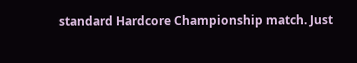standard Hardcore Championship match. Just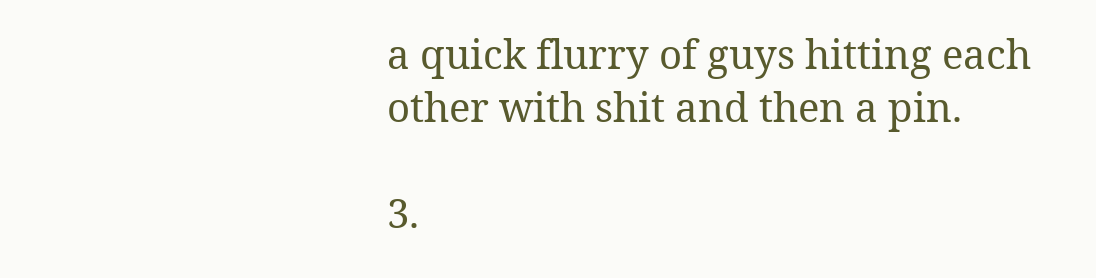a quick flurry of guys hitting each other with shit and then a pin.

3.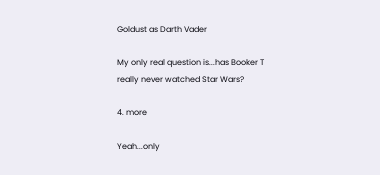Goldust as Darth Vader

My only real question is...has Booker T really never watched Star Wars?

4. more

Yeah...only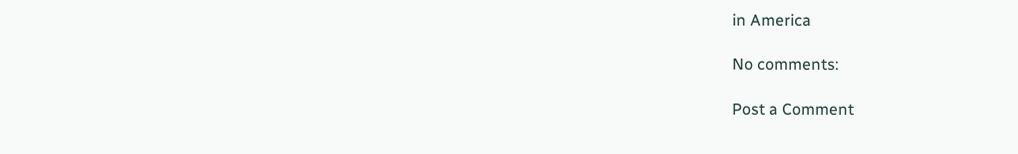in America

No comments:

Post a Comment